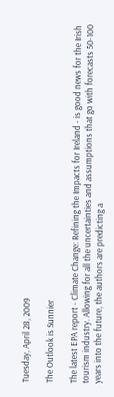Tuesday, April 28, 2009

The Outlook is Sunnier

The latest EPA report - Climate Change: Refining the Impacts for Ireland - is good news for the Irish tourism industry. Allowing for all the uncertainties and assumptions that go with forecasts 50-100 years into the future, the authors are predicting a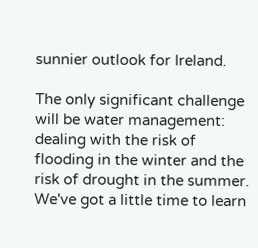sunnier outlook for Ireland.

The only significant challenge will be water management: dealing with the risk of flooding in the winter and the risk of drought in the summer. We've got a little time to learn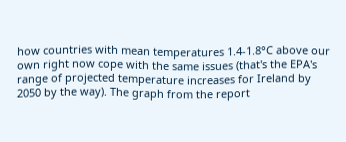how countries with mean temperatures 1.4-1.8°C above our own right now cope with the same issues (that's the EPA's range of projected temperature increases for Ireland by 2050 by the way). The graph from the report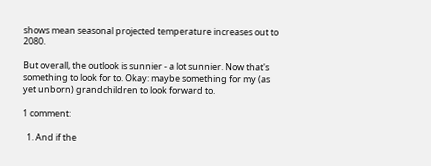shows mean seasonal projected temperature increases out to 2080.

But overall, the outlook is sunnier - a lot sunnier. Now that's something to look for to. Okay: maybe something for my (as yet unborn) grandchildren to look forward to.

1 comment:

  1. And if the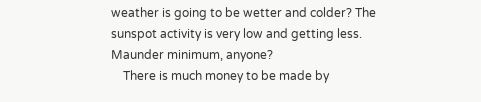weather is going to be wetter and colder? The sunspot activity is very low and getting less. Maunder minimum, anyone?
    There is much money to be made by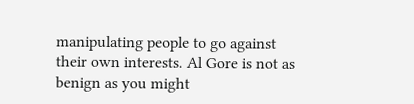manipulating people to go against their own interests. Al Gore is not as benign as you might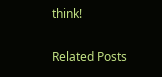think!


Related Posts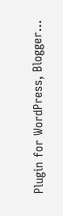Plugin for WordPress, Blogger...